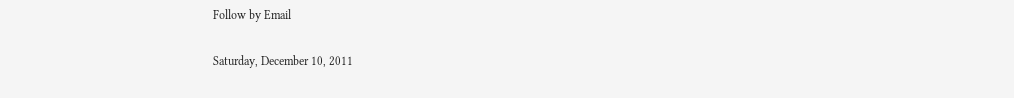Follow by Email

Saturday, December 10, 2011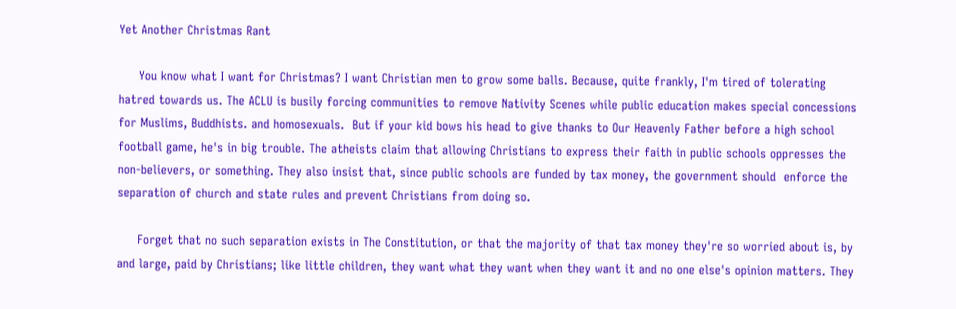Yet Another Christmas Rant

     You know what I want for Christmas? I want Christian men to grow some balls. Because, quite frankly, I'm tired of tolerating hatred towards us. The ACLU is busily forcing communities to remove Nativity Scenes while public education makes special concessions for Muslims, Buddhists. and homosexuals.  But if your kid bows his head to give thanks to Our Heavenly Father before a high school football game, he's in big trouble. The atheists claim that allowing Christians to express their faith in public schools oppresses the non-believers, or something. They also insist that, since public schools are funded by tax money, the government should  enforce the separation of church and state rules and prevent Christians from doing so.

     Forget that no such separation exists in The Constitution, or that the majority of that tax money they're so worried about is, by and large, paid by Christians; like little children, they want what they want when they want it and no one else's opinion matters. They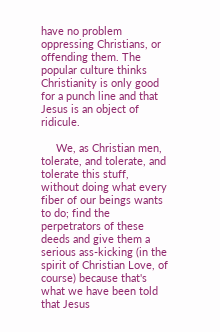have no problem oppressing Christians, or offending them. The popular culture thinks Christianity is only good for a punch line and that Jesus is an object of ridicule.

     We, as Christian men, tolerate, and tolerate, and tolerate this stuff, without doing what every fiber of our beings wants to do; find the perpetrators of these deeds and give them a serious ass-kicking (in the spirit of Christian Love, of course) because that's what we have been told that Jesus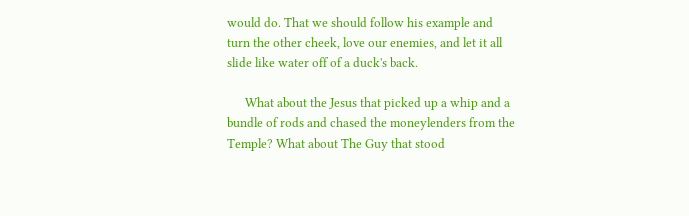would do. That we should follow his example and turn the other cheek, love our enemies, and let it all slide like water off of a duck's back.

      What about the Jesus that picked up a whip and a bundle of rods and chased the moneylenders from the Temple? What about The Guy that stood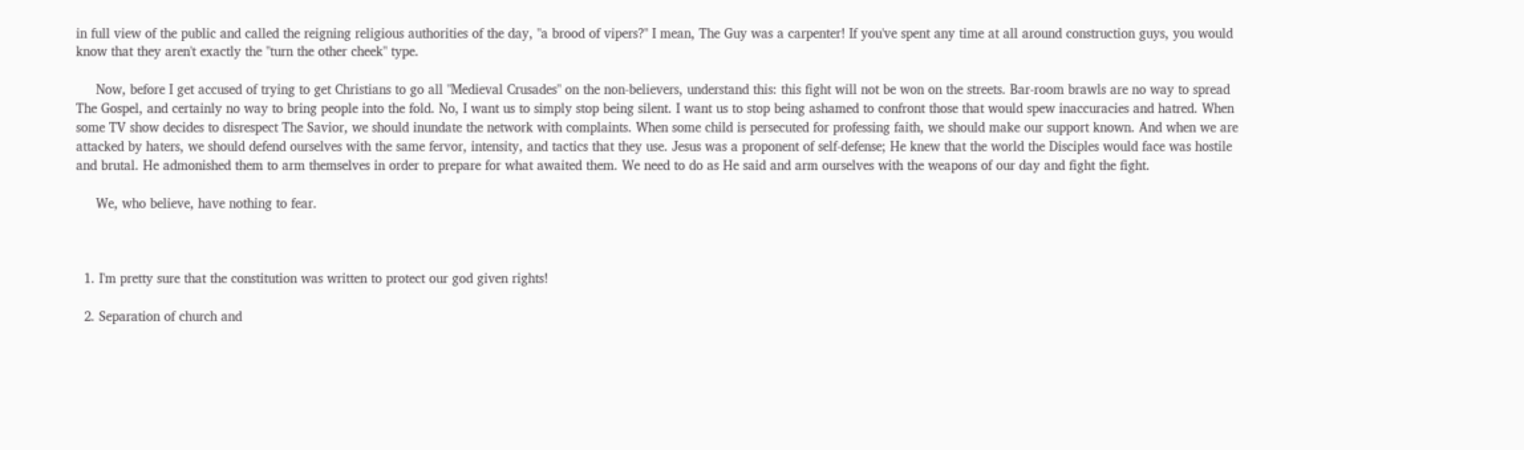in full view of the public and called the reigning religious authorities of the day, "a brood of vipers?" I mean, The Guy was a carpenter! If you've spent any time at all around construction guys, you would know that they aren't exactly the "turn the other cheek" type.

     Now, before I get accused of trying to get Christians to go all "Medieval Crusades" on the non-believers, understand this: this fight will not be won on the streets. Bar-room brawls are no way to spread The Gospel, and certainly no way to bring people into the fold. No, I want us to simply stop being silent. I want us to stop being ashamed to confront those that would spew inaccuracies and hatred. When some TV show decides to disrespect The Savior, we should inundate the network with complaints. When some child is persecuted for professing faith, we should make our support known. And when we are attacked by haters, we should defend ourselves with the same fervor, intensity, and tactics that they use. Jesus was a proponent of self-defense; He knew that the world the Disciples would face was hostile and brutal. He admonished them to arm themselves in order to prepare for what awaited them. We need to do as He said and arm ourselves with the weapons of our day and fight the fight.

     We, who believe, have nothing to fear.



  1. I'm pretty sure that the constitution was written to protect our god given rights!

  2. Separation of church and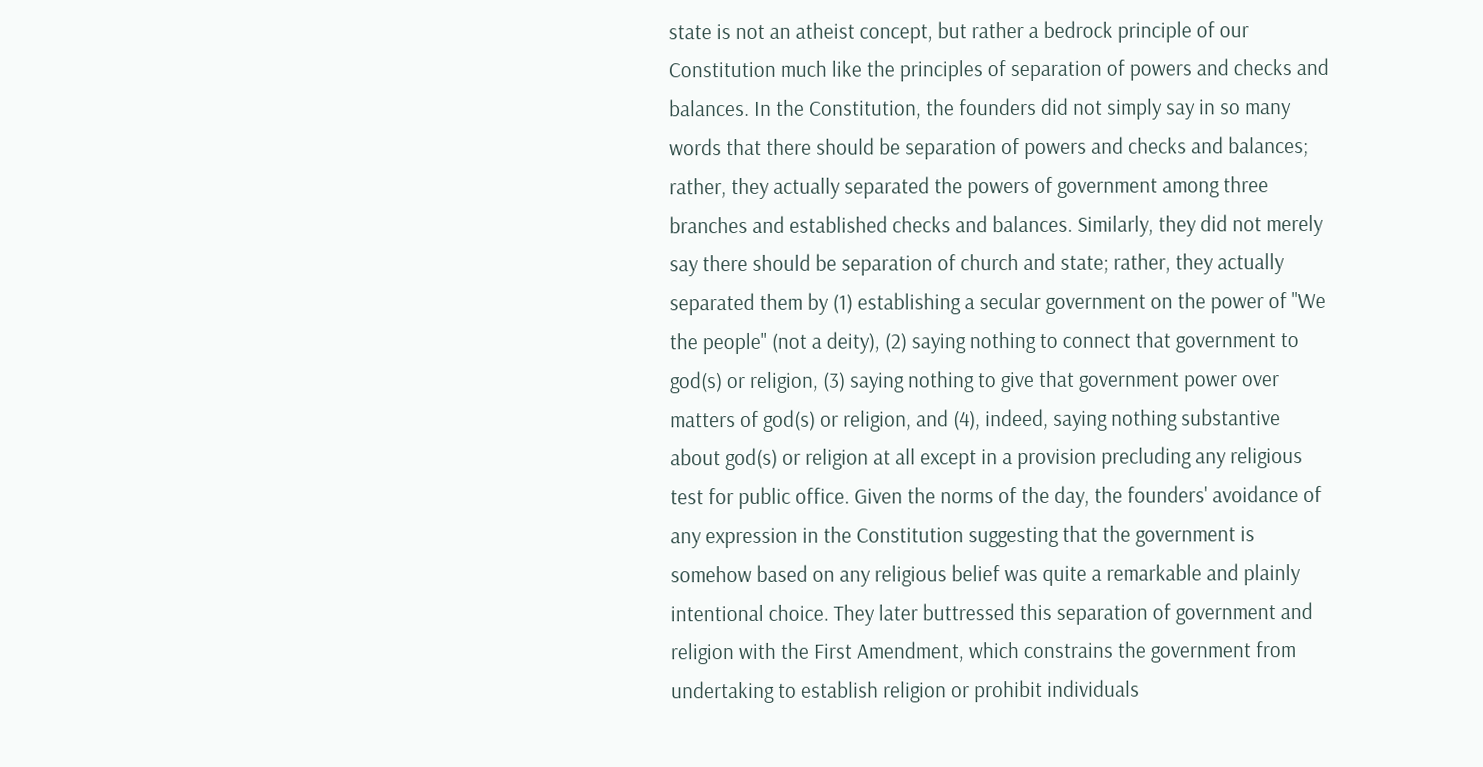state is not an atheist concept, but rather a bedrock principle of our Constitution much like the principles of separation of powers and checks and balances. In the Constitution, the founders did not simply say in so many words that there should be separation of powers and checks and balances; rather, they actually separated the powers of government among three branches and established checks and balances. Similarly, they did not merely say there should be separation of church and state; rather, they actually separated them by (1) establishing a secular government on the power of "We the people" (not a deity), (2) saying nothing to connect that government to god(s) or religion, (3) saying nothing to give that government power over matters of god(s) or religion, and (4), indeed, saying nothing substantive about god(s) or religion at all except in a provision precluding any religious test for public office. Given the norms of the day, the founders' avoidance of any expression in the Constitution suggesting that the government is somehow based on any religious belief was quite a remarkable and plainly intentional choice. They later buttressed this separation of government and religion with the First Amendment, which constrains the government from undertaking to establish religion or prohibit individuals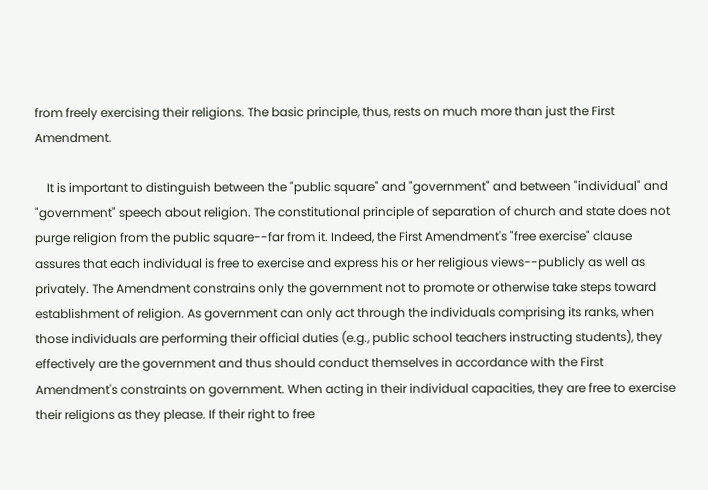from freely exercising their religions. The basic principle, thus, rests on much more than just the First Amendment.

    It is important to distinguish between the "public square" and "government" and between "individual" and "government" speech about religion. The constitutional principle of separation of church and state does not purge religion from the public square--far from it. Indeed, the First Amendment's "free exercise" clause assures that each individual is free to exercise and express his or her religious views--publicly as well as privately. The Amendment constrains only the government not to promote or otherwise take steps toward establishment of religion. As government can only act through the individuals comprising its ranks, when those individuals are performing their official duties (e.g., public school teachers instructing students), they effectively are the government and thus should conduct themselves in accordance with the First Amendment's constraints on government. When acting in their individual capacities, they are free to exercise their religions as they please. If their right to free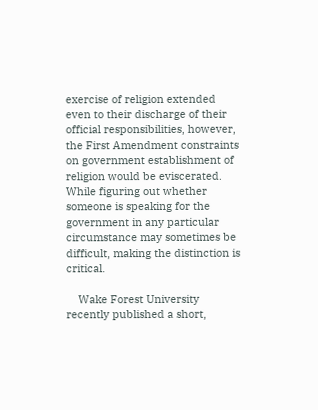exercise of religion extended even to their discharge of their official responsibilities, however, the First Amendment constraints on government establishment of religion would be eviscerated. While figuring out whether someone is speaking for the government in any particular circumstance may sometimes be difficult, making the distinction is critical.

    Wake Forest University recently published a short,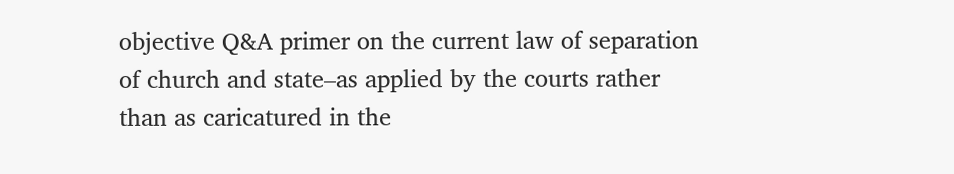objective Q&A primer on the current law of separation of church and state–as applied by the courts rather than as caricatured in the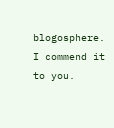blogosphere. I commend it to you.